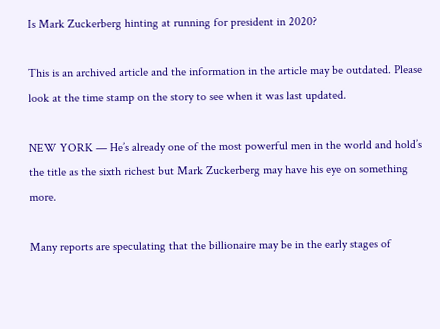Is Mark Zuckerberg hinting at running for president in 2020?

This is an archived article and the information in the article may be outdated. Please look at the time stamp on the story to see when it was last updated.

NEW YORK — He’s already one of the most powerful men in the world and hold’s the title as the sixth richest but Mark Zuckerberg may have his eye on something more.

Many reports are speculating that the billionaire may be in the early stages of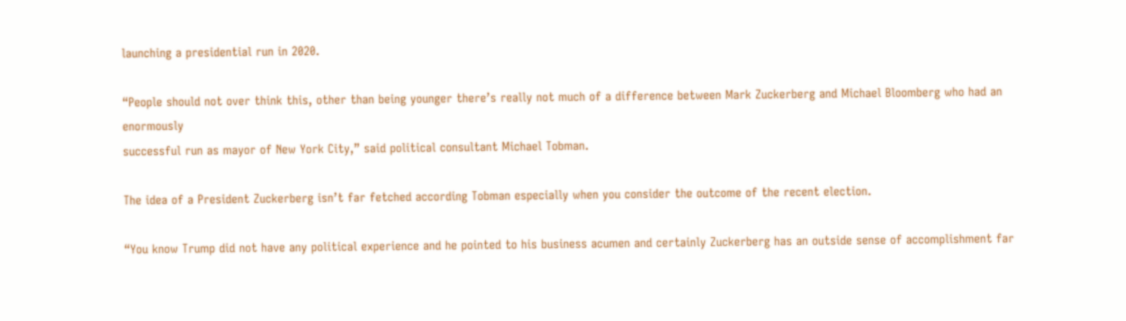launching a presidential run in 2020.

“People should not over think this, other than being younger there’s really not much of a difference between Mark Zuckerberg and Michael Bloomberg who had an enormously
successful run as mayor of New York City,” said political consultant Michael Tobman.

The idea of a President Zuckerberg isn’t far fetched according Tobman especially when you consider the outcome of the recent election.

“You know Trump did not have any political experience and he pointed to his business acumen and certainly Zuckerberg has an outside sense of accomplishment far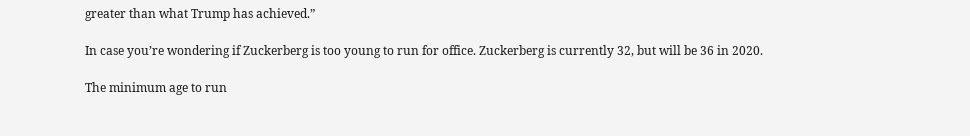greater than what Trump has achieved.”

In case you’re wondering if Zuckerberg is too young to run for office. Zuckerberg is currently 32, but will be 36 in 2020.

The minimum age to run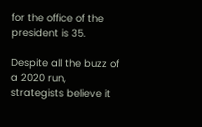for the office of the president is 35.

Despite all the buzz of a 2020 run, strategists believe it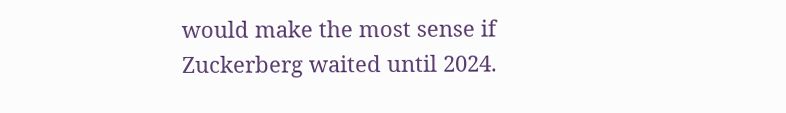would make the most sense if Zuckerberg waited until 2024.